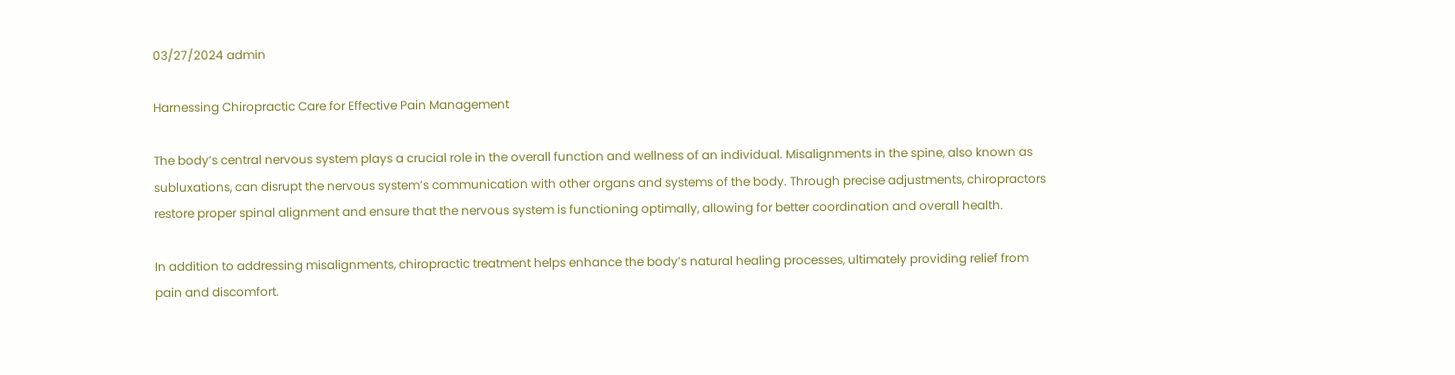03/27/2024 admin

Harnessing Chiropractic Care for Effective Pain Management

The body’s central nervous system plays a crucial role in the overall function and wellness of an individual. Misalignments in the spine, also known as subluxations, can disrupt the nervous system’s communication with other organs and systems of the body. Through precise adjustments, chiropractors restore proper spinal alignment and ensure that the nervous system is functioning optimally, allowing for better coordination and overall health.

In addition to addressing misalignments, chiropractic treatment helps enhance the body’s natural healing processes, ultimately providing relief from pain and discomfort.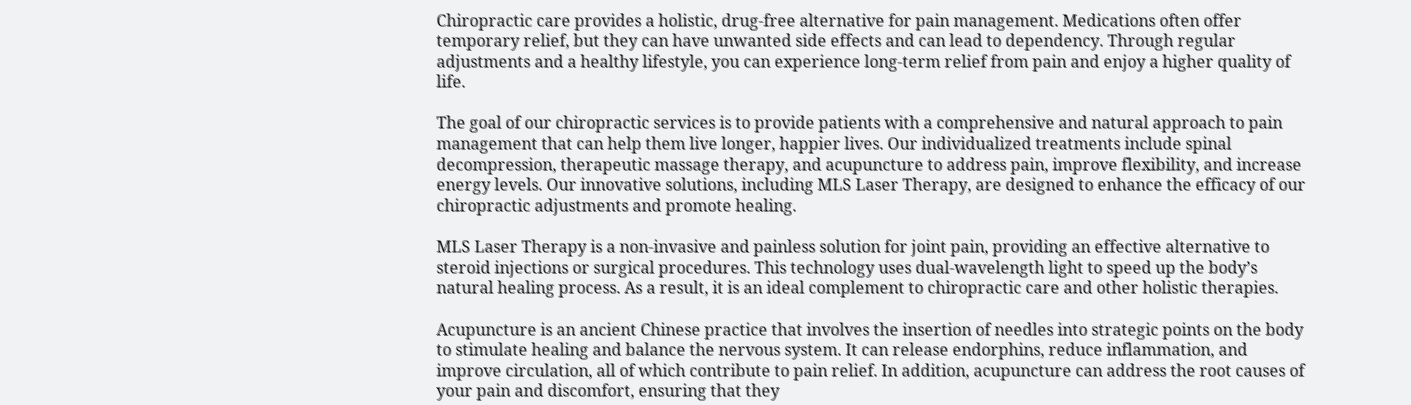Chiropractic care provides a holistic, drug-free alternative for pain management. Medications often offer temporary relief, but they can have unwanted side effects and can lead to dependency. Through regular adjustments and a healthy lifestyle, you can experience long-term relief from pain and enjoy a higher quality of life.

The goal of our chiropractic services is to provide patients with a comprehensive and natural approach to pain management that can help them live longer, happier lives. Our individualized treatments include spinal decompression, therapeutic massage therapy, and acupuncture to address pain, improve flexibility, and increase energy levels. Our innovative solutions, including MLS Laser Therapy, are designed to enhance the efficacy of our chiropractic adjustments and promote healing.

MLS Laser Therapy is a non-invasive and painless solution for joint pain, providing an effective alternative to steroid injections or surgical procedures. This technology uses dual-wavelength light to speed up the body’s natural healing process. As a result, it is an ideal complement to chiropractic care and other holistic therapies.

Acupuncture is an ancient Chinese practice that involves the insertion of needles into strategic points on the body to stimulate healing and balance the nervous system. It can release endorphins, reduce inflammation, and improve circulation, all of which contribute to pain relief. In addition, acupuncture can address the root causes of your pain and discomfort, ensuring that they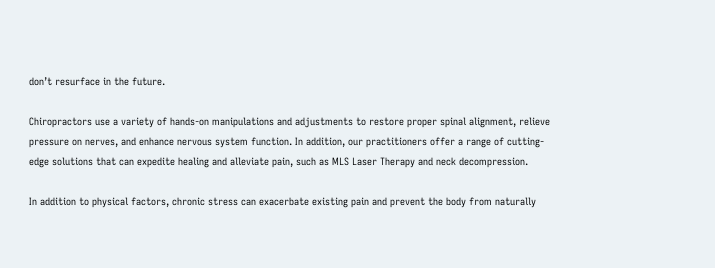don’t resurface in the future.

Chiropractors use a variety of hands-on manipulations and adjustments to restore proper spinal alignment, relieve pressure on nerves, and enhance nervous system function. In addition, our practitioners offer a range of cutting-edge solutions that can expedite healing and alleviate pain, such as MLS Laser Therapy and neck decompression.

In addition to physical factors, chronic stress can exacerbate existing pain and prevent the body from naturally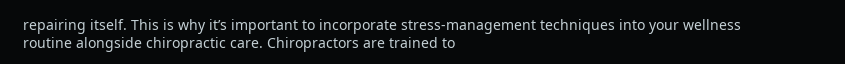repairing itself. This is why it’s important to incorporate stress-management techniques into your wellness routine alongside chiropractic care. Chiropractors are trained to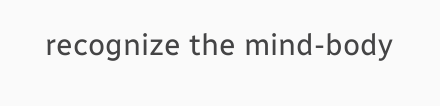recognize the mind-body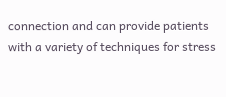connection and can provide patients with a variety of techniques for stress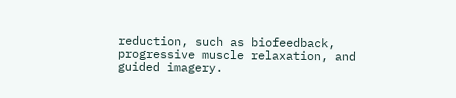reduction, such as biofeedback, progressive muscle relaxation, and guided imagery.